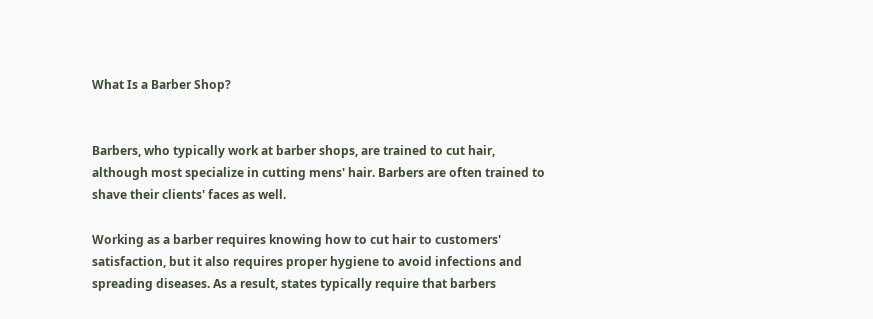What Is a Barber Shop?


Barbers, who typically work at barber shops, are trained to cut hair, although most specialize in cutting mens' hair. Barbers are often trained to shave their clients' faces as well.

Working as a barber requires knowing how to cut hair to customers' satisfaction, but it also requires proper hygiene to avoid infections and spreading diseases. As a result, states typically require that barbers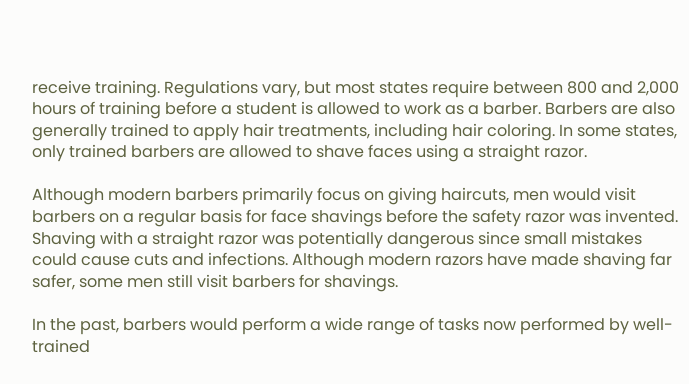receive training. Regulations vary, but most states require between 800 and 2,000 hours of training before a student is allowed to work as a barber. Barbers are also generally trained to apply hair treatments, including hair coloring. In some states, only trained barbers are allowed to shave faces using a straight razor.

Although modern barbers primarily focus on giving haircuts, men would visit barbers on a regular basis for face shavings before the safety razor was invented. Shaving with a straight razor was potentially dangerous since small mistakes could cause cuts and infections. Although modern razors have made shaving far safer, some men still visit barbers for shavings.

In the past, barbers would perform a wide range of tasks now performed by well-trained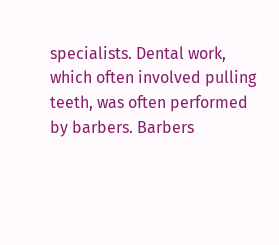specialists. Dental work, which often involved pulling teeth, was often performed by barbers. Barbers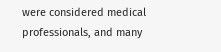were considered medical professionals, and many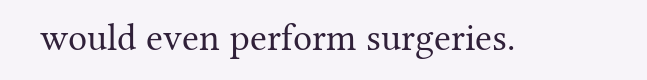would even perform surgeries.